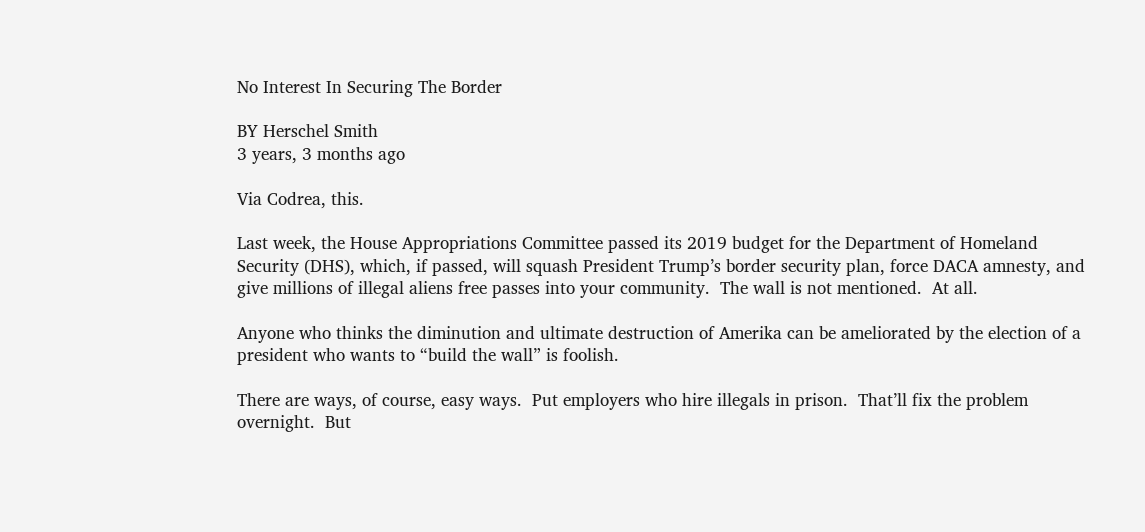No Interest In Securing The Border

BY Herschel Smith
3 years, 3 months ago

Via Codrea, this.

Last week, the House Appropriations Committee passed its 2019 budget for the Department of Homeland Security (DHS), which, if passed, will squash President Trump’s border security plan, force DACA amnesty, and give millions of illegal aliens free passes into your community.  The wall is not mentioned.  At all.

Anyone who thinks the diminution and ultimate destruction of Amerika can be ameliorated by the election of a president who wants to “build the wall” is foolish.

There are ways, of course, easy ways.  Put employers who hire illegals in prison.  That’ll fix the problem overnight.  But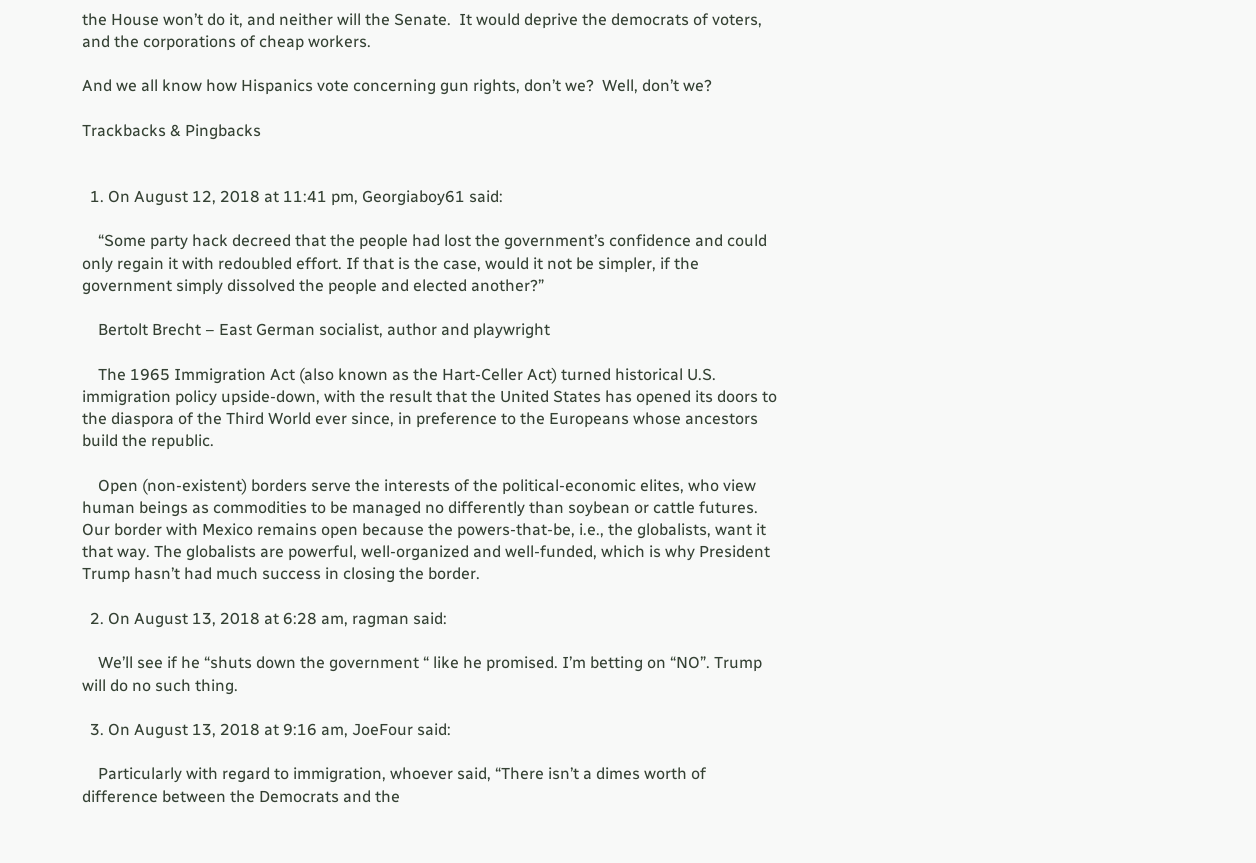the House won’t do it, and neither will the Senate.  It would deprive the democrats of voters, and the corporations of cheap workers.

And we all know how Hispanics vote concerning gun rights, don’t we?  Well, don’t we?

Trackbacks & Pingbacks


  1. On August 12, 2018 at 11:41 pm, Georgiaboy61 said:

    “Some party hack decreed that the people had lost the government’s confidence and could only regain it with redoubled effort. If that is the case, would it not be simpler, if the government simply dissolved the people and elected another?”

    Bertolt Brecht – East German socialist, author and playwright

    The 1965 Immigration Act (also known as the Hart-Celler Act) turned historical U.S. immigration policy upside-down, with the result that the United States has opened its doors to the diaspora of the Third World ever since, in preference to the Europeans whose ancestors build the republic.

    Open (non-existent) borders serve the interests of the political-economic elites, who view human beings as commodities to be managed no differently than soybean or cattle futures. Our border with Mexico remains open because the powers-that-be, i.e., the globalists, want it that way. The globalists are powerful, well-organized and well-funded, which is why President Trump hasn’t had much success in closing the border.

  2. On August 13, 2018 at 6:28 am, ragman said:

    We’ll see if he “shuts down the government “ like he promised. I’m betting on “NO”. Trump will do no such thing.

  3. On August 13, 2018 at 9:16 am, JoeFour said:

    Particularly with regard to immigration, whoever said, “There isn’t a dimes worth of difference between the Democrats and the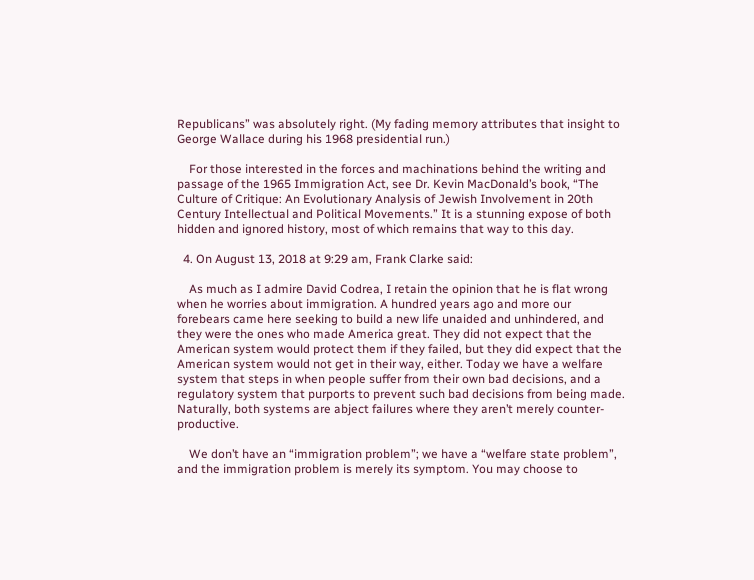Republicans” was absolutely right. (My fading memory attributes that insight to George Wallace during his 1968 presidential run.)

    For those interested in the forces and machinations behind the writing and passage of the 1965 Immigration Act, see Dr. Kevin MacDonald’s book, “The Culture of Critique: An Evolutionary Analysis of Jewish Involvement in 20th Century Intellectual and Political Movements.” It is a stunning expose of both hidden and ignored history, most of which remains that way to this day.

  4. On August 13, 2018 at 9:29 am, Frank Clarke said:

    As much as I admire David Codrea, I retain the opinion that he is flat wrong when he worries about immigration. A hundred years ago and more our forebears came here seeking to build a new life unaided and unhindered, and they were the ones who made America great. They did not expect that the American system would protect them if they failed, but they did expect that the American system would not get in their way, either. Today we have a welfare system that steps in when people suffer from their own bad decisions, and a regulatory system that purports to prevent such bad decisions from being made. Naturally, both systems are abject failures where they aren’t merely counter-productive.

    We don’t have an “immigration problem”; we have a “welfare state problem”, and the immigration problem is merely its symptom. You may choose to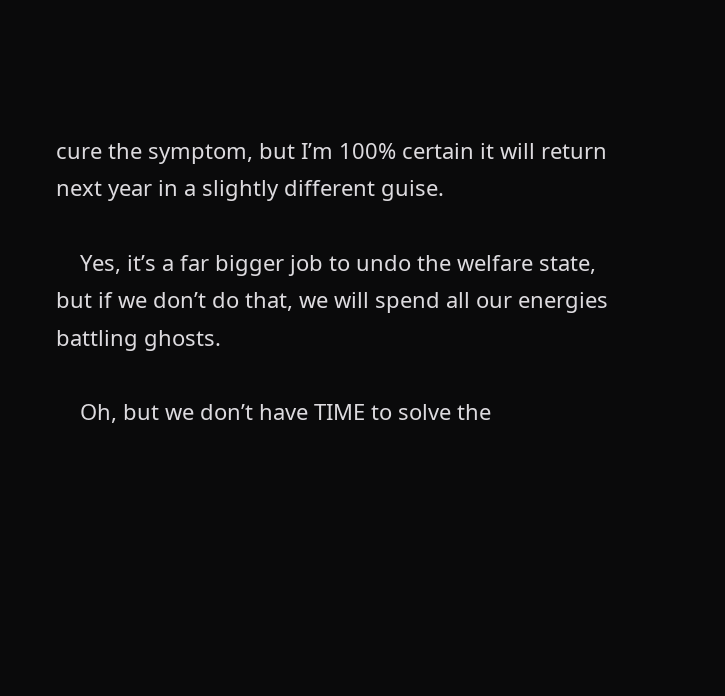cure the symptom, but I’m 100% certain it will return next year in a slightly different guise.

    Yes, it’s a far bigger job to undo the welfare state, but if we don’t do that, we will spend all our energies battling ghosts.

    Oh, but we don’t have TIME to solve the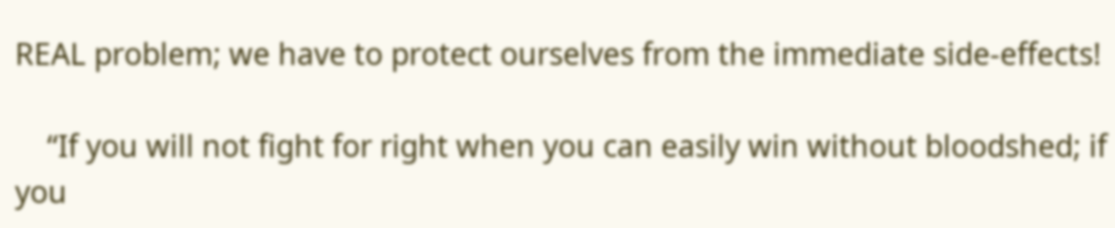REAL problem; we have to protect ourselves from the immediate side-effects!

    “If you will not fight for right when you can easily win without bloodshed; if you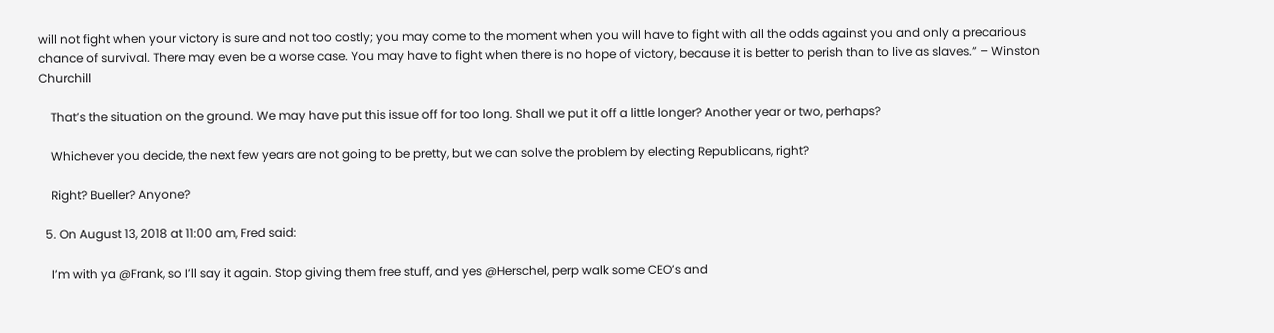will not fight when your victory is sure and not too costly; you may come to the moment when you will have to fight with all the odds against you and only a precarious chance of survival. There may even be a worse case. You may have to fight when there is no hope of victory, because it is better to perish than to live as slaves.” – Winston Churchill

    That’s the situation on the ground. We may have put this issue off for too long. Shall we put it off a little longer? Another year or two, perhaps?

    Whichever you decide, the next few years are not going to be pretty, but we can solve the problem by electing Republicans, right?

    Right? Bueller? Anyone?

  5. On August 13, 2018 at 11:00 am, Fred said:

    I’m with ya @Frank, so I’ll say it again. Stop giving them free stuff, and yes @Herschel, perp walk some CEO’s and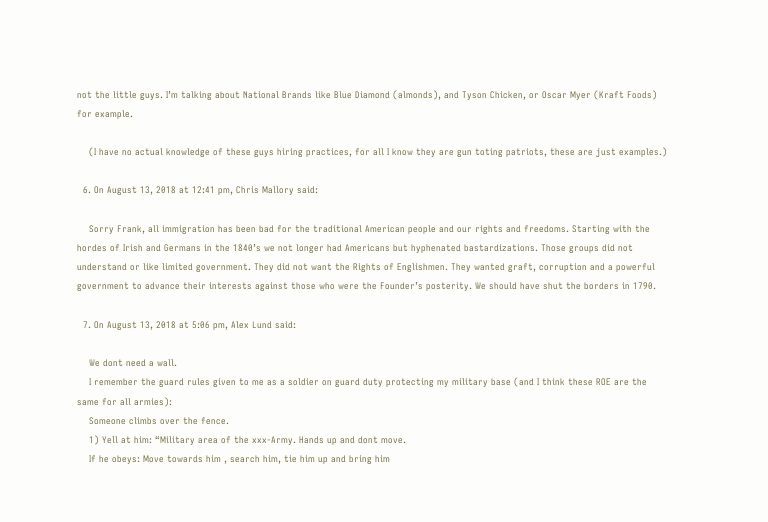not the little guys. I’m talking about National Brands like Blue Diamond (almonds), and Tyson Chicken, or Oscar Myer (Kraft Foods) for example.

    (I have no actual knowledge of these guys hiring practices, for all I know they are gun toting patriots, these are just examples.)

  6. On August 13, 2018 at 12:41 pm, Chris Mallory said:

    Sorry Frank, all immigration has been bad for the traditional American people and our rights and freedoms. Starting with the hordes of Irish and Germans in the 1840’s we not longer had Americans but hyphenated bastardizations. Those groups did not understand or like limited government. They did not want the Rights of Englishmen. They wanted graft, corruption and a powerful government to advance their interests against those who were the Founder’s posterity. We should have shut the borders in 1790.

  7. On August 13, 2018 at 5:06 pm, Alex Lund said:

    We dont need a wall.
    I remember the guard rules given to me as a soldier on guard duty protecting my military base (and I think these ROE are the same for all armies):
    Someone climbs over the fence.
    1) Yell at him: “Military area of the xxx-Army. Hands up and dont move.
    If he obeys: Move towards him , search him, tie him up and bring him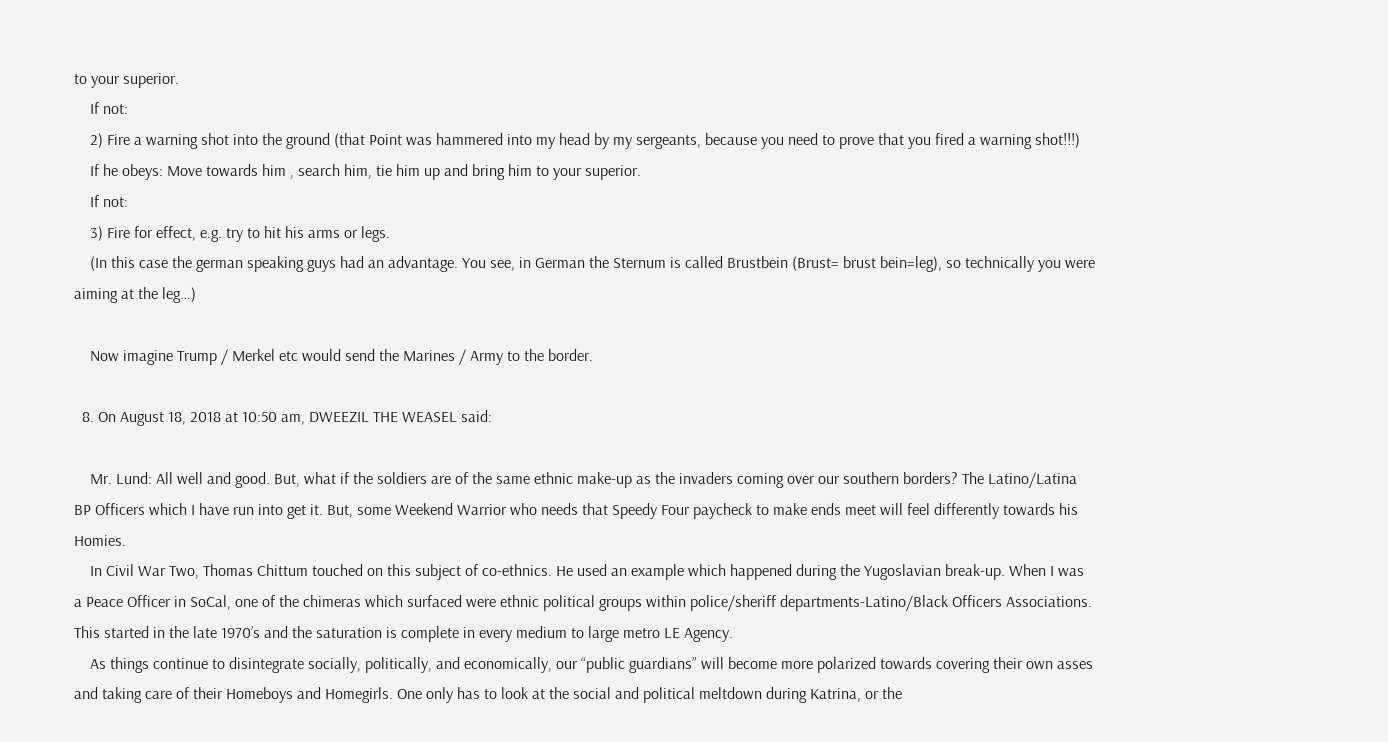to your superior.
    If not:
    2) Fire a warning shot into the ground (that Point was hammered into my head by my sergeants, because you need to prove that you fired a warning shot!!!)
    If he obeys: Move towards him , search him, tie him up and bring him to your superior.
    If not:
    3) Fire for effect, e.g. try to hit his arms or legs.
    (In this case the german speaking guys had an advantage. You see, in German the Sternum is called Brustbein (Brust= brust bein=leg), so technically you were aiming at the leg…)

    Now imagine Trump / Merkel etc would send the Marines / Army to the border.

  8. On August 18, 2018 at 10:50 am, DWEEZIL THE WEASEL said:

    Mr. Lund: All well and good. But, what if the soldiers are of the same ethnic make-up as the invaders coming over our southern borders? The Latino/Latina BP Officers which I have run into get it. But, some Weekend Warrior who needs that Speedy Four paycheck to make ends meet will feel differently towards his Homies.
    In Civil War Two, Thomas Chittum touched on this subject of co-ethnics. He used an example which happened during the Yugoslavian break-up. When I was a Peace Officer in SoCal, one of the chimeras which surfaced were ethnic political groups within police/sheriff departments-Latino/Black Officers Associations. This started in the late 1970’s and the saturation is complete in every medium to large metro LE Agency.
    As things continue to disintegrate socially, politically, and economically, our “public guardians” will become more polarized towards covering their own asses and taking care of their Homeboys and Homegirls. One only has to look at the social and political meltdown during Katrina, or the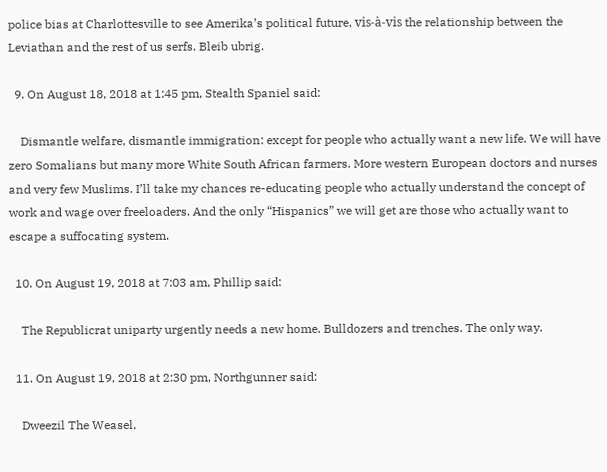police bias at Charlottesville to see Amerika’s political future, vis-à-vis the relationship between the Leviathan and the rest of us serfs. Bleib ubrig.

  9. On August 18, 2018 at 1:45 pm, Stealth Spaniel said:

    Dismantle welfare, dismantle immigration: except for people who actually want a new life. We will have zero Somalians but many more White South African farmers. More western European doctors and nurses and very few Muslims. I’ll take my chances re-educating people who actually understand the concept of work and wage over freeloaders. And the only “Hispanics” we will get are those who actually want to escape a suffocating system.

  10. On August 19, 2018 at 7:03 am, Phillip said:

    The Republicrat uniparty urgently needs a new home. Bulldozers and trenches. The only way.

  11. On August 19, 2018 at 2:30 pm, Northgunner said:

    Dweezil The Weasel,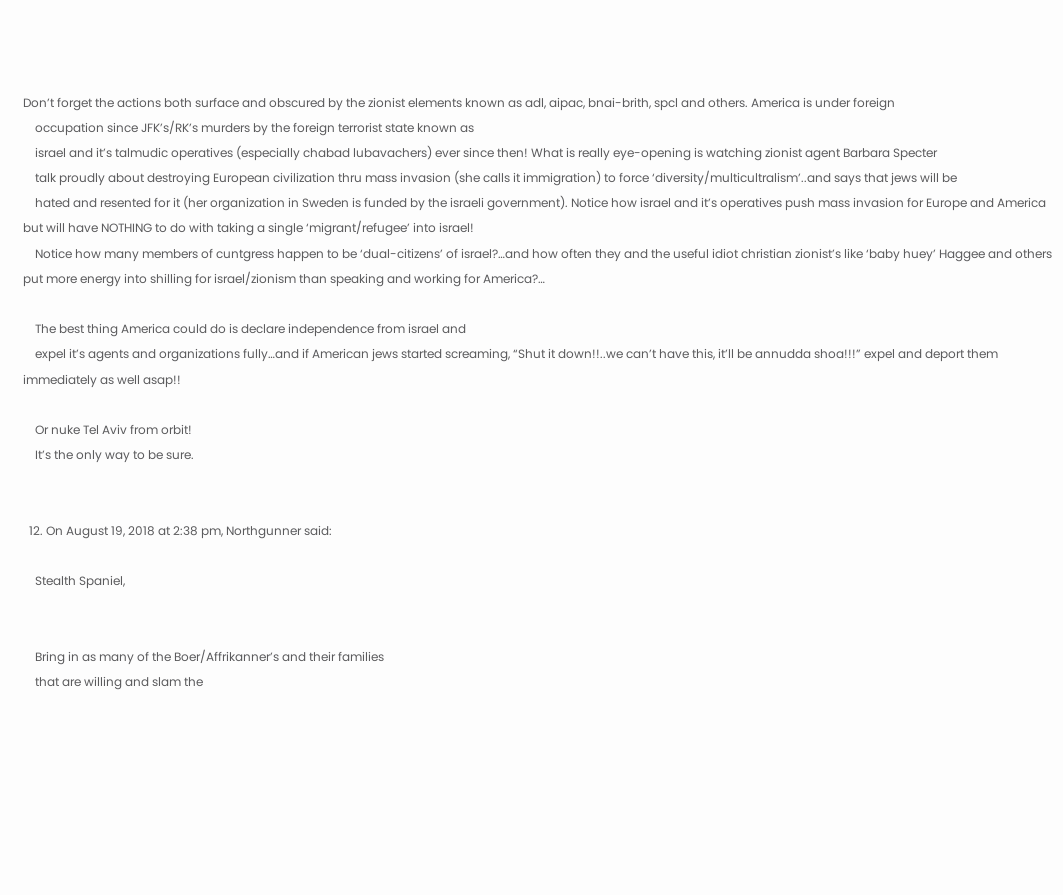Don’t forget the actions both surface and obscured by the zionist elements known as adl, aipac, bnai-brith, spcl and others. America is under foreign
    occupation since JFK’s/RK’s murders by the foreign terrorist state known as
    israel and it’s talmudic operatives (especially chabad lubavachers) ever since then! What is really eye-opening is watching zionist agent Barbara Specter
    talk proudly about destroying European civilization thru mass invasion (she calls it immigration) to force ‘diversity/multicultralism’..and says that jews will be
    hated and resented for it (her organization in Sweden is funded by the israeli government). Notice how israel and it’s operatives push mass invasion for Europe and America but will have NOTHING to do with taking a single ‘migrant/refugee’ into israel!
    Notice how many members of cuntgress happen to be ‘dual-citizens’ of israel?…and how often they and the useful idiot christian zionist’s like ‘baby huey’ Haggee and others put more energy into shilling for israel/zionism than speaking and working for America?…

    The best thing America could do is declare independence from israel and
    expel it’s agents and organizations fully…and if American jews started screaming, “Shut it down!!..we can’t have this, it’ll be annudda shoa!!!” expel and deport them immediately as well asap!!

    Or nuke Tel Aviv from orbit!
    It’s the only way to be sure.


  12. On August 19, 2018 at 2:38 pm, Northgunner said:

    Stealth Spaniel,


    Bring in as many of the Boer/Affrikanner’s and their families
    that are willing and slam the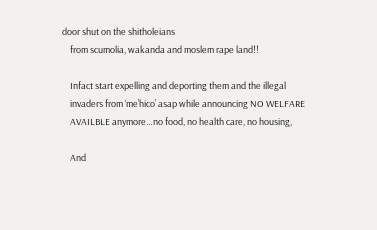door shut on the shitholeians
    from scumolia, wakanda and moslem rape land!!

    Infact start expelling and deporting them and the illegal
    invaders from ‘me’hico’ asap while announcing NO WELFARE
    AVAILBLE anymore…no food, no health care, no housing,

    And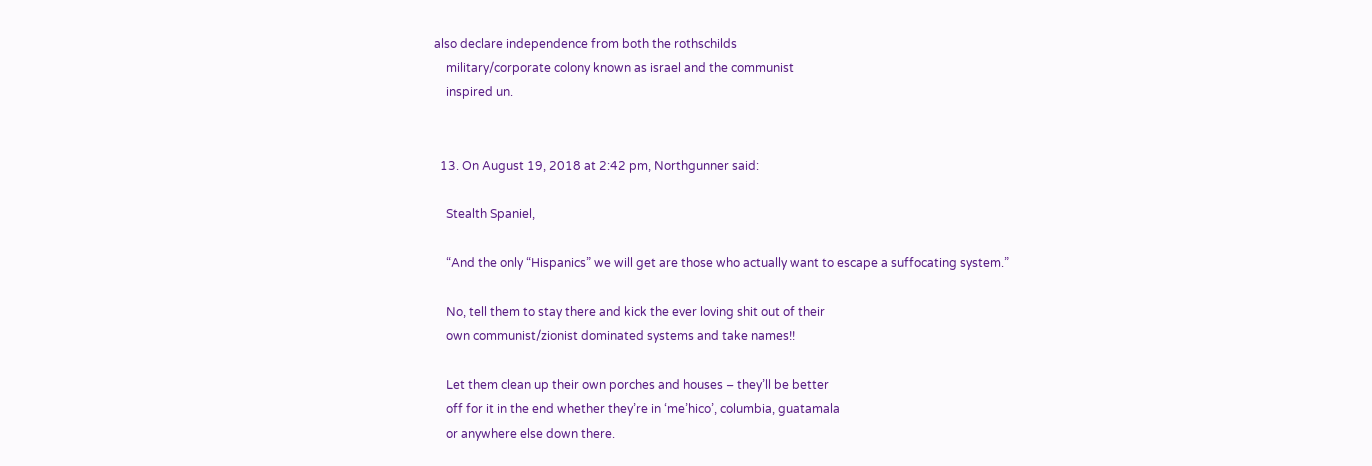also declare independence from both the rothschilds
    military/corporate colony known as israel and the communist
    inspired un.


  13. On August 19, 2018 at 2:42 pm, Northgunner said:

    Stealth Spaniel,

    “And the only “Hispanics” we will get are those who actually want to escape a suffocating system.”

    No, tell them to stay there and kick the ever loving shit out of their
    own communist/zionist dominated systems and take names!!

    Let them clean up their own porches and houses – they’ll be better
    off for it in the end whether they’re in ‘me’hico’, columbia, guatamala
    or anywhere else down there.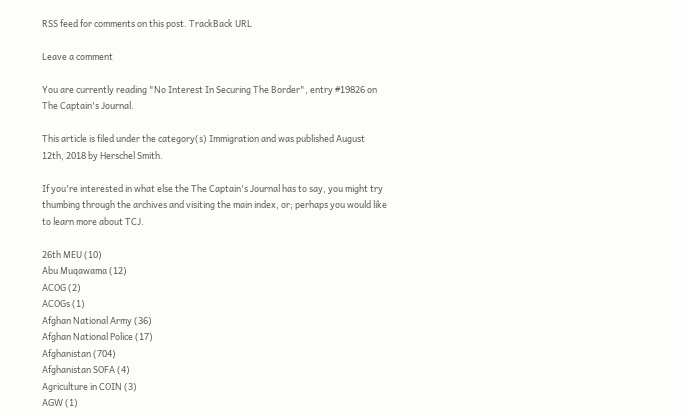RSS feed for comments on this post. TrackBack URL

Leave a comment

You are currently reading "No Interest In Securing The Border", entry #19826 on The Captain's Journal.

This article is filed under the category(s) Immigration and was published August 12th, 2018 by Herschel Smith.

If you're interested in what else the The Captain's Journal has to say, you might try thumbing through the archives and visiting the main index, or; perhaps you would like to learn more about TCJ.

26th MEU (10)
Abu Muqawama (12)
ACOG (2)
ACOGs (1)
Afghan National Army (36)
Afghan National Police (17)
Afghanistan (704)
Afghanistan SOFA (4)
Agriculture in COIN (3)
AGW (1)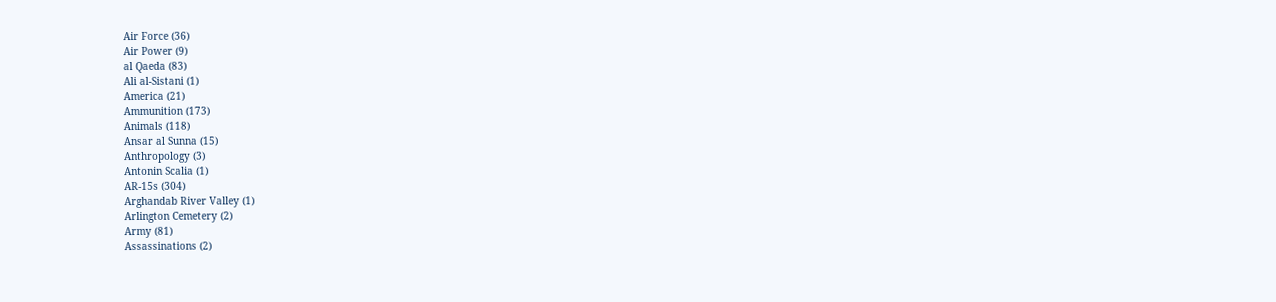Air Force (36)
Air Power (9)
al Qaeda (83)
Ali al-Sistani (1)
America (21)
Ammunition (173)
Animals (118)
Ansar al Sunna (15)
Anthropology (3)
Antonin Scalia (1)
AR-15s (304)
Arghandab River Valley (1)
Arlington Cemetery (2)
Army (81)
Assassinations (2)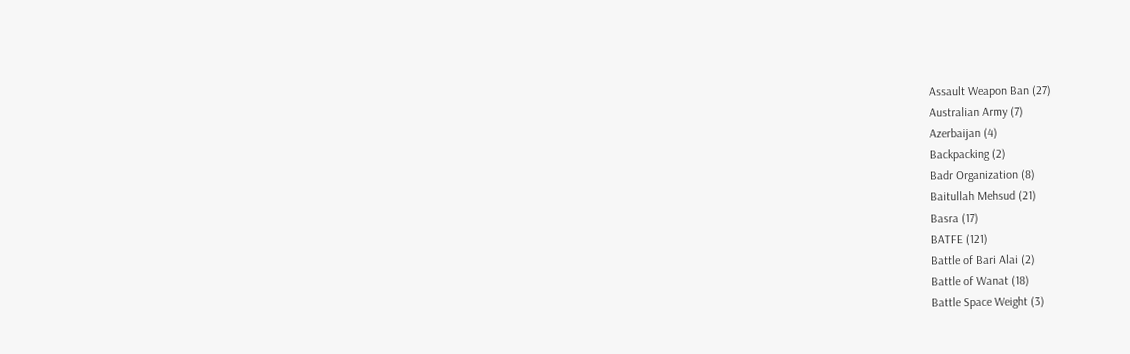Assault Weapon Ban (27)
Australian Army (7)
Azerbaijan (4)
Backpacking (2)
Badr Organization (8)
Baitullah Mehsud (21)
Basra (17)
BATFE (121)
Battle of Bari Alai (2)
Battle of Wanat (18)
Battle Space Weight (3)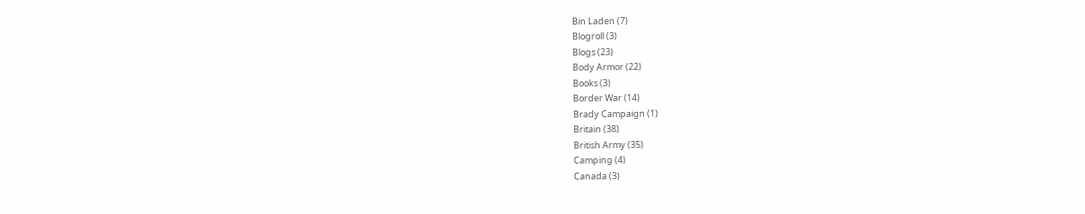Bin Laden (7)
Blogroll (3)
Blogs (23)
Body Armor (22)
Books (3)
Border War (14)
Brady Campaign (1)
Britain (38)
British Army (35)
Camping (4)
Canada (3)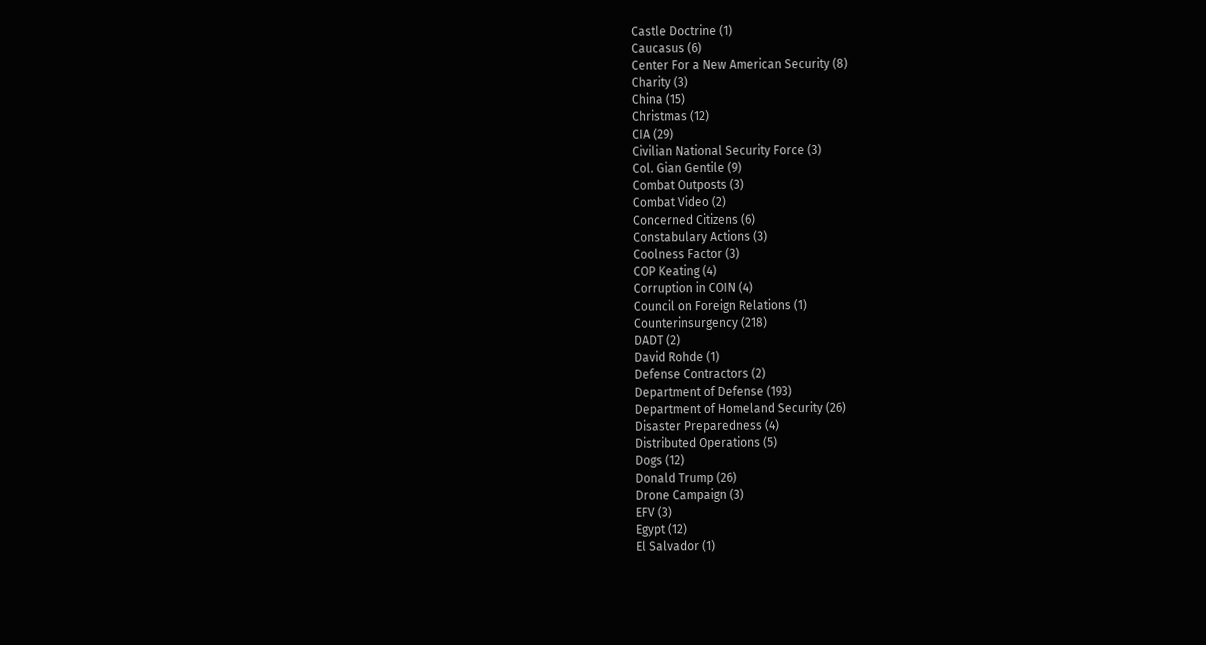Castle Doctrine (1)
Caucasus (6)
Center For a New American Security (8)
Charity (3)
China (15)
Christmas (12)
CIA (29)
Civilian National Security Force (3)
Col. Gian Gentile (9)
Combat Outposts (3)
Combat Video (2)
Concerned Citizens (6)
Constabulary Actions (3)
Coolness Factor (3)
COP Keating (4)
Corruption in COIN (4)
Council on Foreign Relations (1)
Counterinsurgency (218)
DADT (2)
David Rohde (1)
Defense Contractors (2)
Department of Defense (193)
Department of Homeland Security (26)
Disaster Preparedness (4)
Distributed Operations (5)
Dogs (12)
Donald Trump (26)
Drone Campaign (3)
EFV (3)
Egypt (12)
El Salvador (1)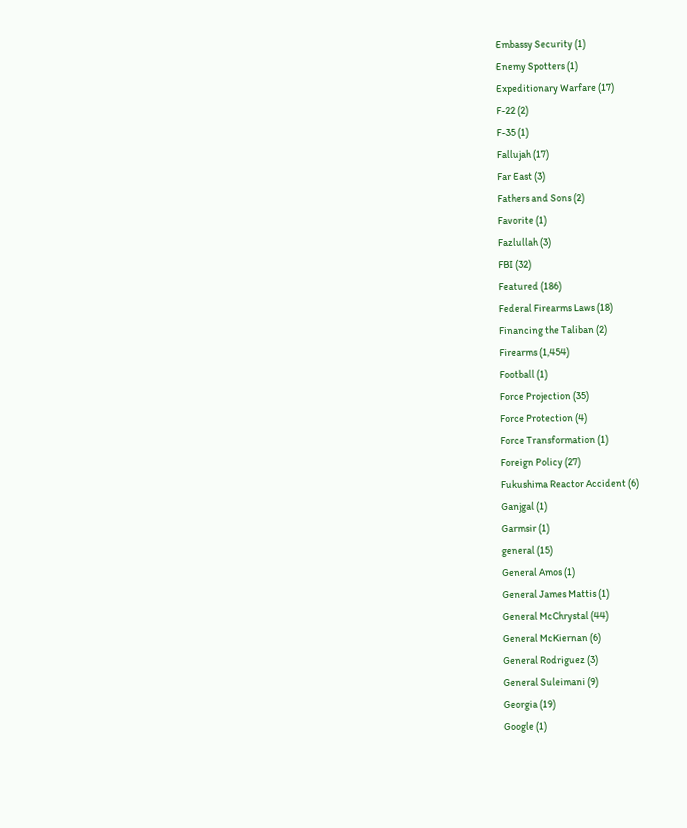Embassy Security (1)
Enemy Spotters (1)
Expeditionary Warfare (17)
F-22 (2)
F-35 (1)
Fallujah (17)
Far East (3)
Fathers and Sons (2)
Favorite (1)
Fazlullah (3)
FBI (32)
Featured (186)
Federal Firearms Laws (18)
Financing the Taliban (2)
Firearms (1,454)
Football (1)
Force Projection (35)
Force Protection (4)
Force Transformation (1)
Foreign Policy (27)
Fukushima Reactor Accident (6)
Ganjgal (1)
Garmsir (1)
general (15)
General Amos (1)
General James Mattis (1)
General McChrystal (44)
General McKiernan (6)
General Rodriguez (3)
General Suleimani (9)
Georgia (19)
Google (1)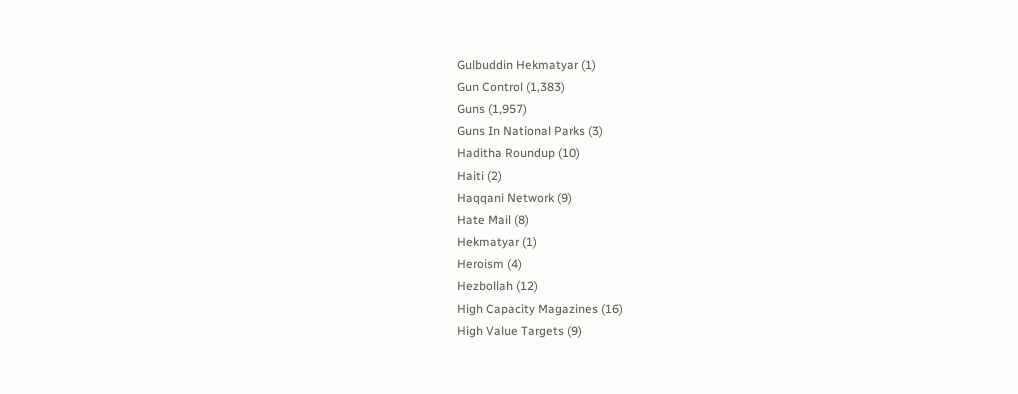Gulbuddin Hekmatyar (1)
Gun Control (1,383)
Guns (1,957)
Guns In National Parks (3)
Haditha Roundup (10)
Haiti (2)
Haqqani Network (9)
Hate Mail (8)
Hekmatyar (1)
Heroism (4)
Hezbollah (12)
High Capacity Magazines (16)
High Value Targets (9)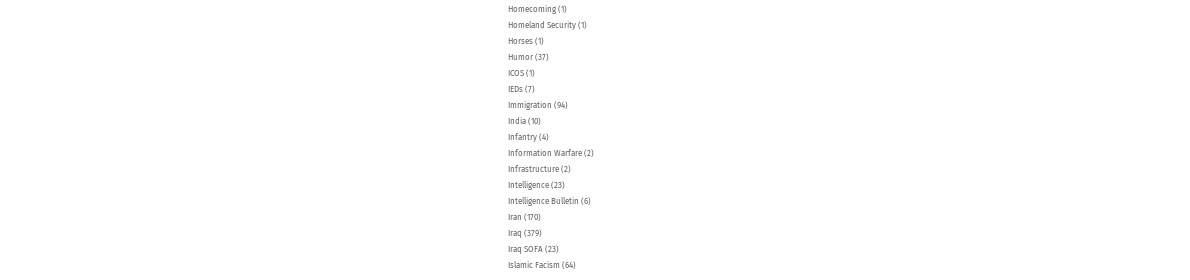Homecoming (1)
Homeland Security (1)
Horses (1)
Humor (37)
ICOS (1)
IEDs (7)
Immigration (94)
India (10)
Infantry (4)
Information Warfare (2)
Infrastructure (2)
Intelligence (23)
Intelligence Bulletin (6)
Iran (170)
Iraq (379)
Iraq SOFA (23)
Islamic Facism (64)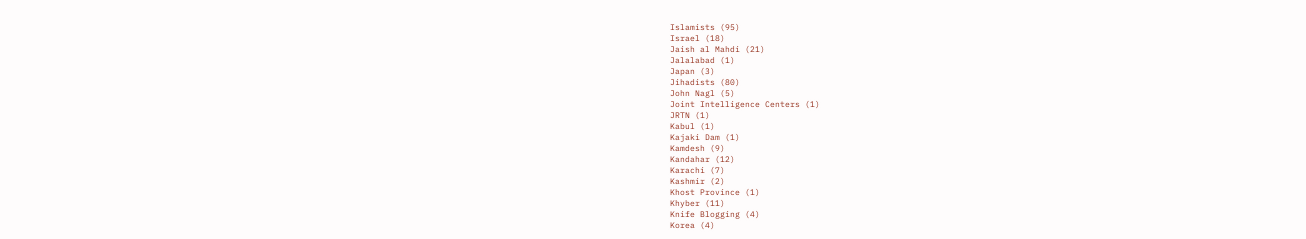Islamists (95)
Israel (18)
Jaish al Mahdi (21)
Jalalabad (1)
Japan (3)
Jihadists (80)
John Nagl (5)
Joint Intelligence Centers (1)
JRTN (1)
Kabul (1)
Kajaki Dam (1)
Kamdesh (9)
Kandahar (12)
Karachi (7)
Kashmir (2)
Khost Province (1)
Khyber (11)
Knife Blogging (4)
Korea (4)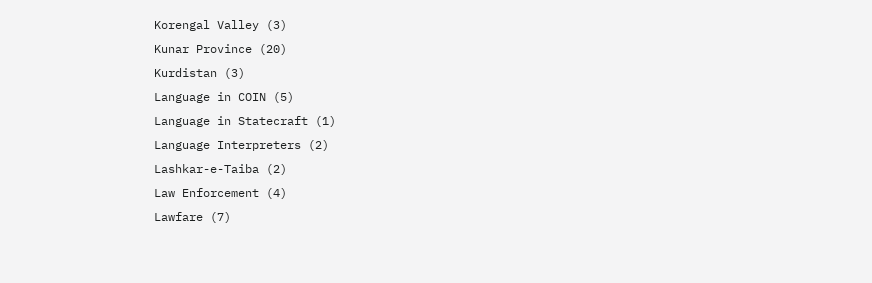Korengal Valley (3)
Kunar Province (20)
Kurdistan (3)
Language in COIN (5)
Language in Statecraft (1)
Language Interpreters (2)
Lashkar-e-Taiba (2)
Law Enforcement (4)
Lawfare (7)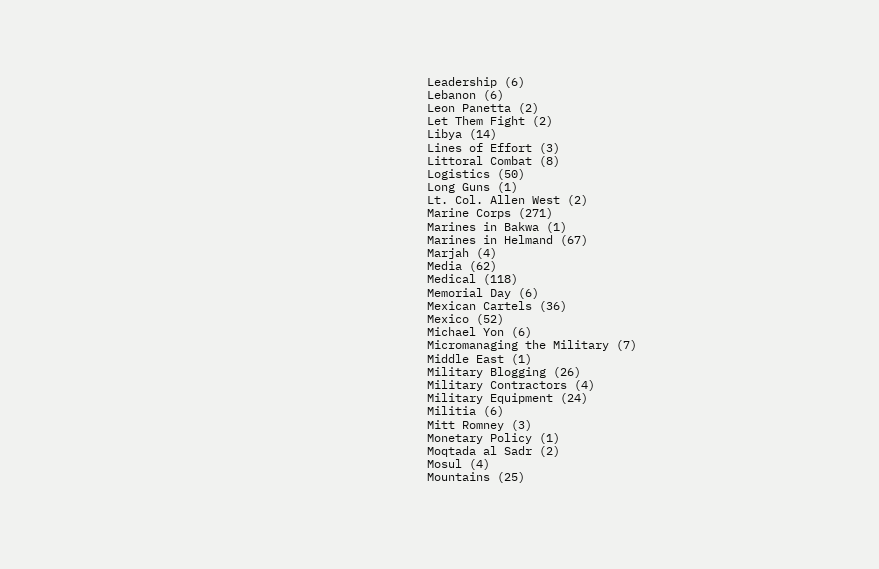Leadership (6)
Lebanon (6)
Leon Panetta (2)
Let Them Fight (2)
Libya (14)
Lines of Effort (3)
Littoral Combat (8)
Logistics (50)
Long Guns (1)
Lt. Col. Allen West (2)
Marine Corps (271)
Marines in Bakwa (1)
Marines in Helmand (67)
Marjah (4)
Media (62)
Medical (118)
Memorial Day (6)
Mexican Cartels (36)
Mexico (52)
Michael Yon (6)
Micromanaging the Military (7)
Middle East (1)
Military Blogging (26)
Military Contractors (4)
Military Equipment (24)
Militia (6)
Mitt Romney (3)
Monetary Policy (1)
Moqtada al Sadr (2)
Mosul (4)
Mountains (25)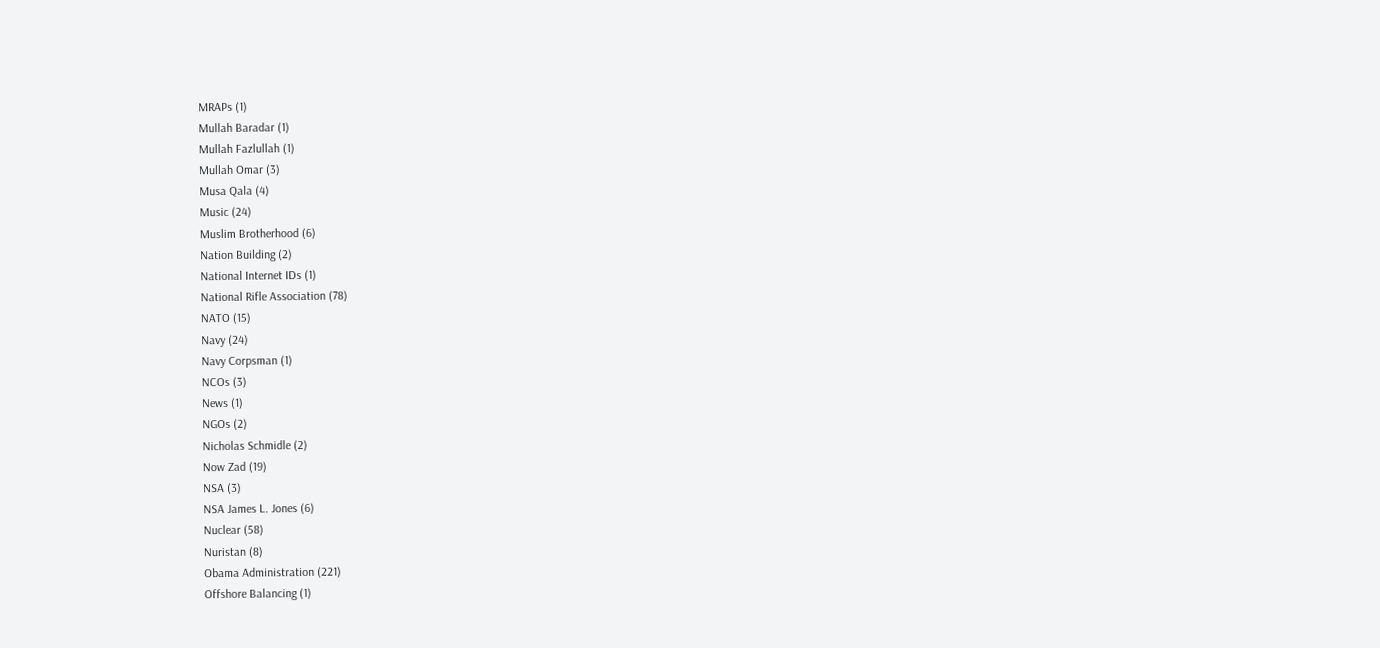MRAPs (1)
Mullah Baradar (1)
Mullah Fazlullah (1)
Mullah Omar (3)
Musa Qala (4)
Music (24)
Muslim Brotherhood (6)
Nation Building (2)
National Internet IDs (1)
National Rifle Association (78)
NATO (15)
Navy (24)
Navy Corpsman (1)
NCOs (3)
News (1)
NGOs (2)
Nicholas Schmidle (2)
Now Zad (19)
NSA (3)
NSA James L. Jones (6)
Nuclear (58)
Nuristan (8)
Obama Administration (221)
Offshore Balancing (1)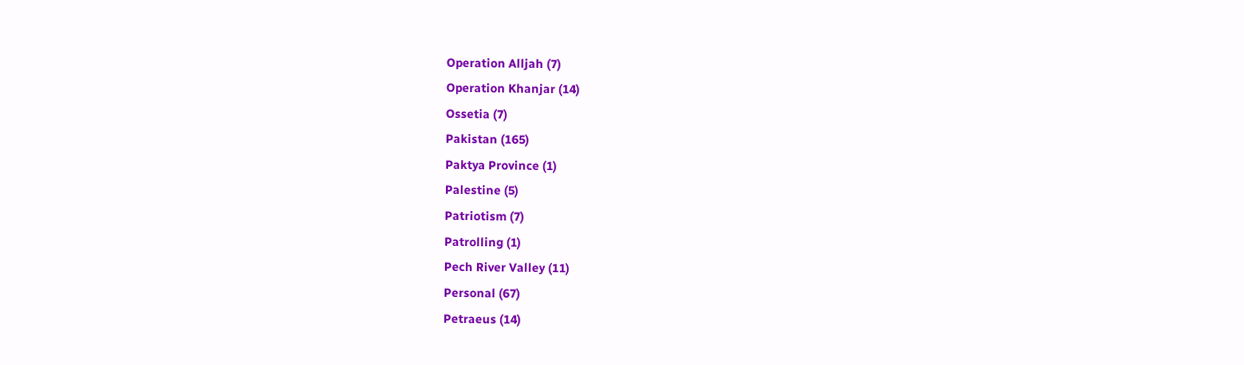Operation Alljah (7)
Operation Khanjar (14)
Ossetia (7)
Pakistan (165)
Paktya Province (1)
Palestine (5)
Patriotism (7)
Patrolling (1)
Pech River Valley (11)
Personal (67)
Petraeus (14)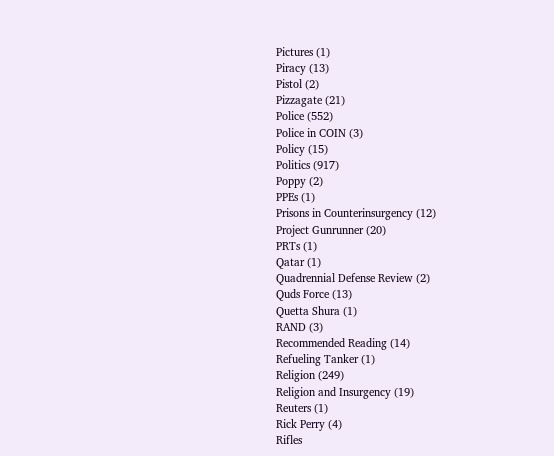Pictures (1)
Piracy (13)
Pistol (2)
Pizzagate (21)
Police (552)
Police in COIN (3)
Policy (15)
Politics (917)
Poppy (2)
PPEs (1)
Prisons in Counterinsurgency (12)
Project Gunrunner (20)
PRTs (1)
Qatar (1)
Quadrennial Defense Review (2)
Quds Force (13)
Quetta Shura (1)
RAND (3)
Recommended Reading (14)
Refueling Tanker (1)
Religion (249)
Religion and Insurgency (19)
Reuters (1)
Rick Perry (4)
Rifles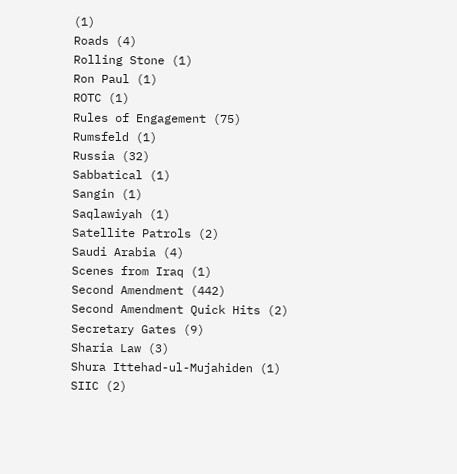(1)
Roads (4)
Rolling Stone (1)
Ron Paul (1)
ROTC (1)
Rules of Engagement (75)
Rumsfeld (1)
Russia (32)
Sabbatical (1)
Sangin (1)
Saqlawiyah (1)
Satellite Patrols (2)
Saudi Arabia (4)
Scenes from Iraq (1)
Second Amendment (442)
Second Amendment Quick Hits (2)
Secretary Gates (9)
Sharia Law (3)
Shura Ittehad-ul-Mujahiden (1)
SIIC (2)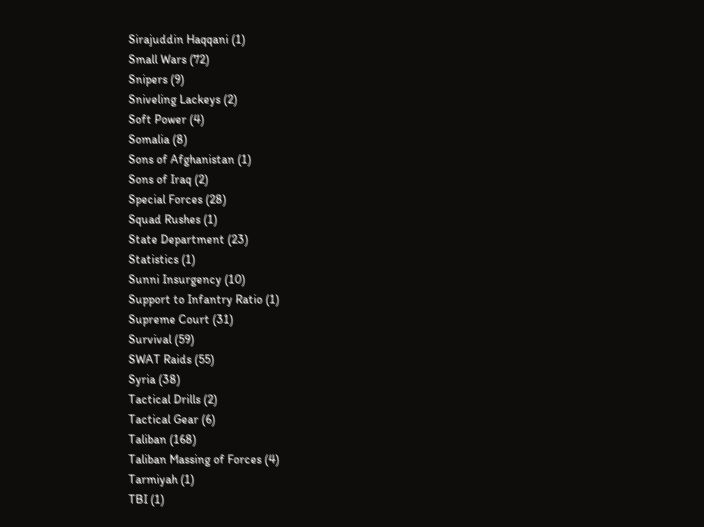Sirajuddin Haqqani (1)
Small Wars (72)
Snipers (9)
Sniveling Lackeys (2)
Soft Power (4)
Somalia (8)
Sons of Afghanistan (1)
Sons of Iraq (2)
Special Forces (28)
Squad Rushes (1)
State Department (23)
Statistics (1)
Sunni Insurgency (10)
Support to Infantry Ratio (1)
Supreme Court (31)
Survival (59)
SWAT Raids (55)
Syria (38)
Tactical Drills (2)
Tactical Gear (6)
Taliban (168)
Taliban Massing of Forces (4)
Tarmiyah (1)
TBI (1)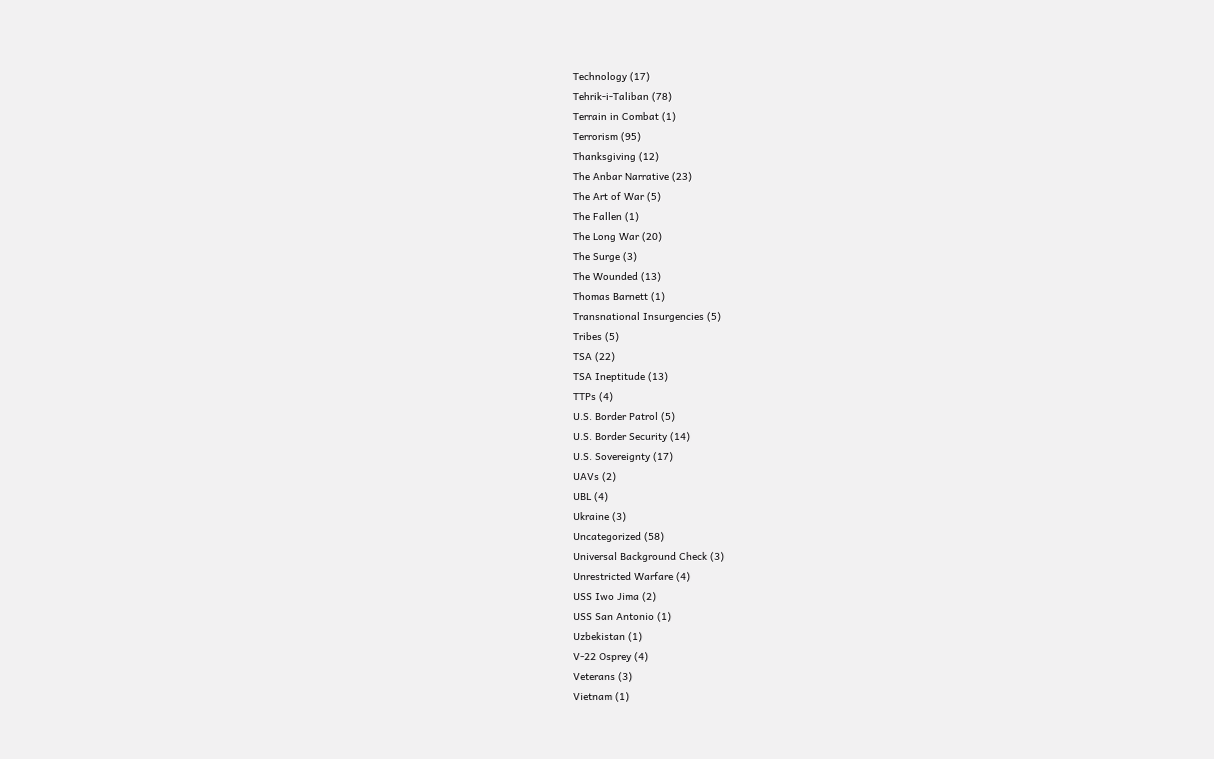Technology (17)
Tehrik-i-Taliban (78)
Terrain in Combat (1)
Terrorism (95)
Thanksgiving (12)
The Anbar Narrative (23)
The Art of War (5)
The Fallen (1)
The Long War (20)
The Surge (3)
The Wounded (13)
Thomas Barnett (1)
Transnational Insurgencies (5)
Tribes (5)
TSA (22)
TSA Ineptitude (13)
TTPs (4)
U.S. Border Patrol (5)
U.S. Border Security (14)
U.S. Sovereignty (17)
UAVs (2)
UBL (4)
Ukraine (3)
Uncategorized (58)
Universal Background Check (3)
Unrestricted Warfare (4)
USS Iwo Jima (2)
USS San Antonio (1)
Uzbekistan (1)
V-22 Osprey (4)
Veterans (3)
Vietnam (1)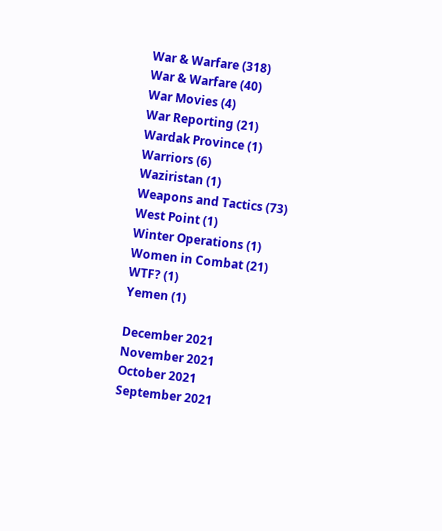War & Warfare (318)
War & Warfare (40)
War Movies (4)
War Reporting (21)
Wardak Province (1)
Warriors (6)
Waziristan (1)
Weapons and Tactics (73)
West Point (1)
Winter Operations (1)
Women in Combat (21)
WTF? (1)
Yemen (1)

December 2021
November 2021
October 2021
September 2021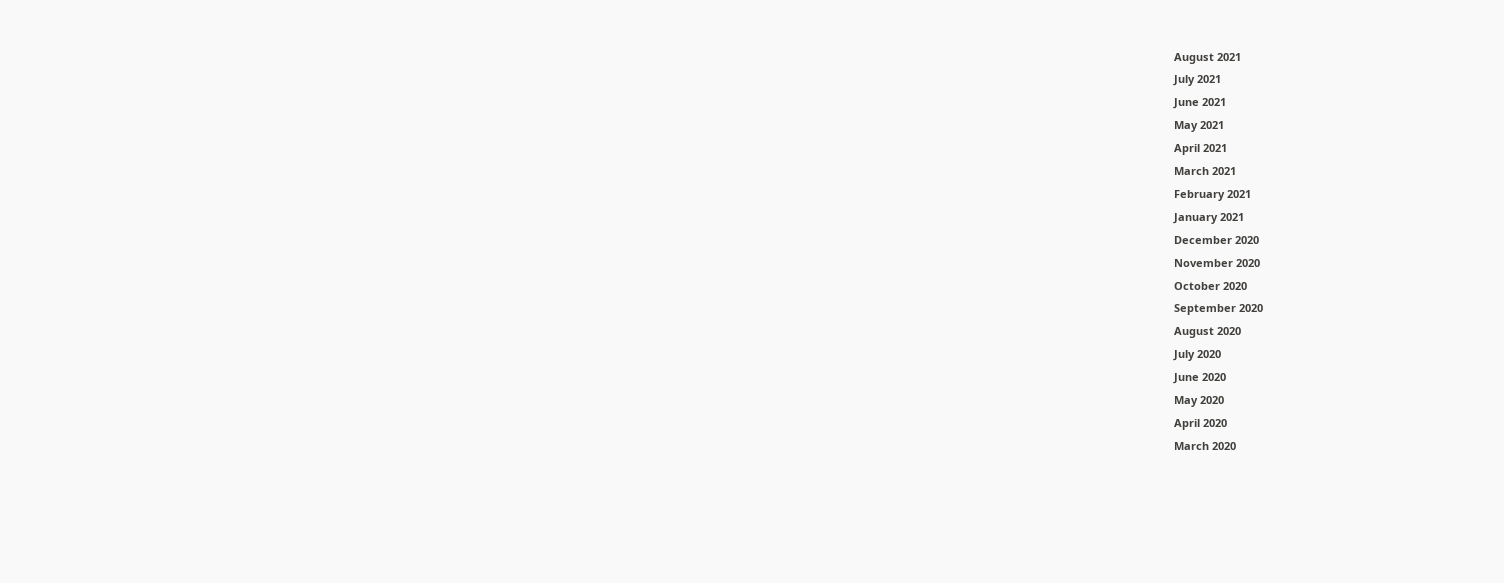August 2021
July 2021
June 2021
May 2021
April 2021
March 2021
February 2021
January 2021
December 2020
November 2020
October 2020
September 2020
August 2020
July 2020
June 2020
May 2020
April 2020
March 2020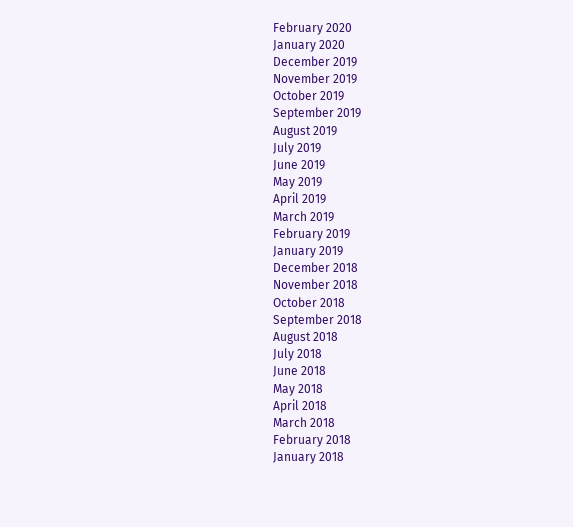February 2020
January 2020
December 2019
November 2019
October 2019
September 2019
August 2019
July 2019
June 2019
May 2019
April 2019
March 2019
February 2019
January 2019
December 2018
November 2018
October 2018
September 2018
August 2018
July 2018
June 2018
May 2018
April 2018
March 2018
February 2018
January 2018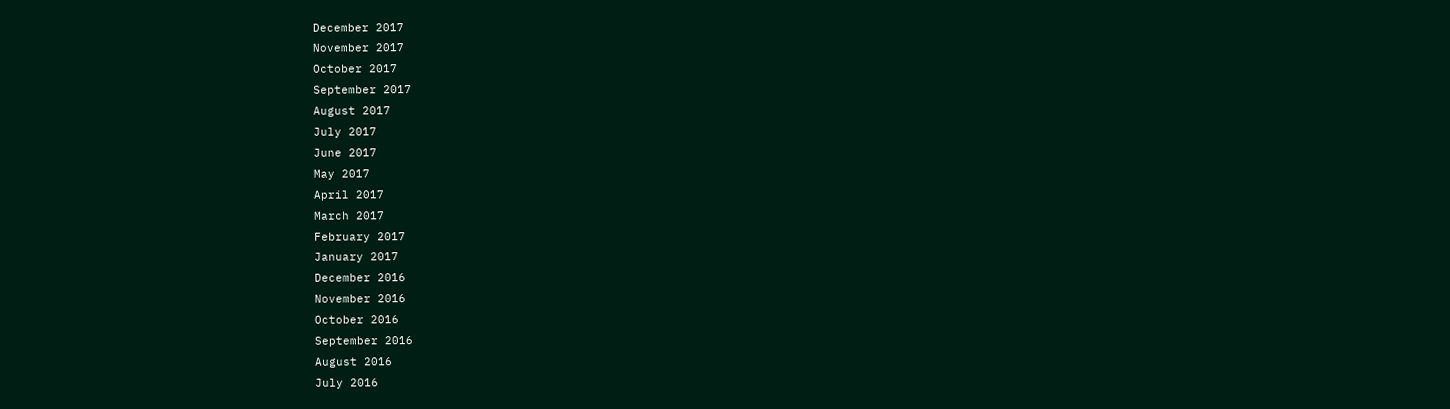December 2017
November 2017
October 2017
September 2017
August 2017
July 2017
June 2017
May 2017
April 2017
March 2017
February 2017
January 2017
December 2016
November 2016
October 2016
September 2016
August 2016
July 2016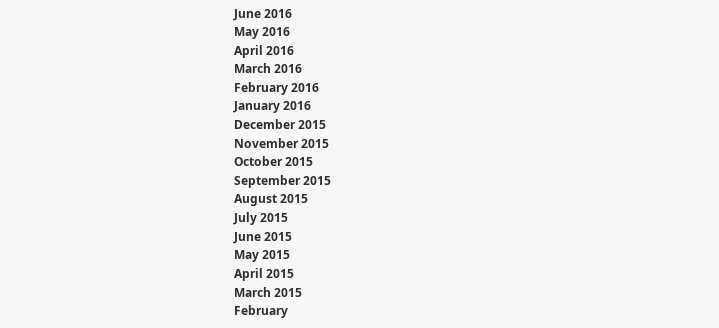June 2016
May 2016
April 2016
March 2016
February 2016
January 2016
December 2015
November 2015
October 2015
September 2015
August 2015
July 2015
June 2015
May 2015
April 2015
March 2015
February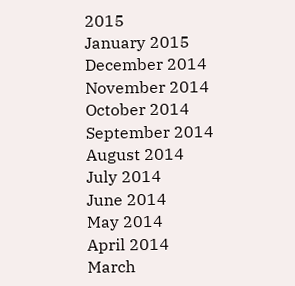2015
January 2015
December 2014
November 2014
October 2014
September 2014
August 2014
July 2014
June 2014
May 2014
April 2014
March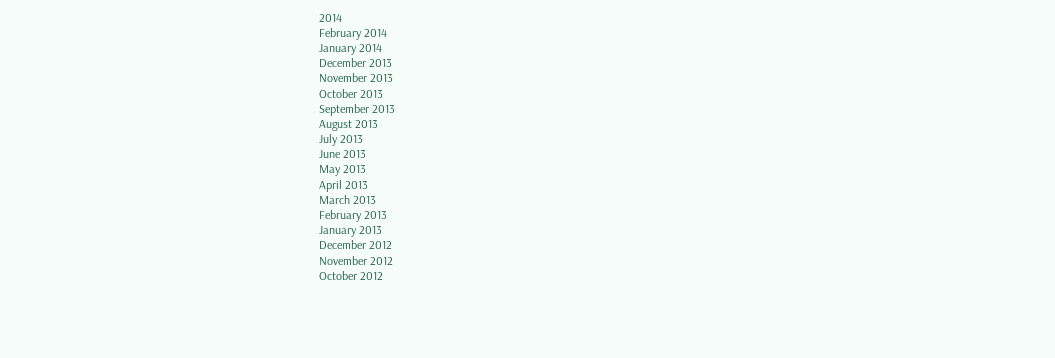2014
February 2014
January 2014
December 2013
November 2013
October 2013
September 2013
August 2013
July 2013
June 2013
May 2013
April 2013
March 2013
February 2013
January 2013
December 2012
November 2012
October 2012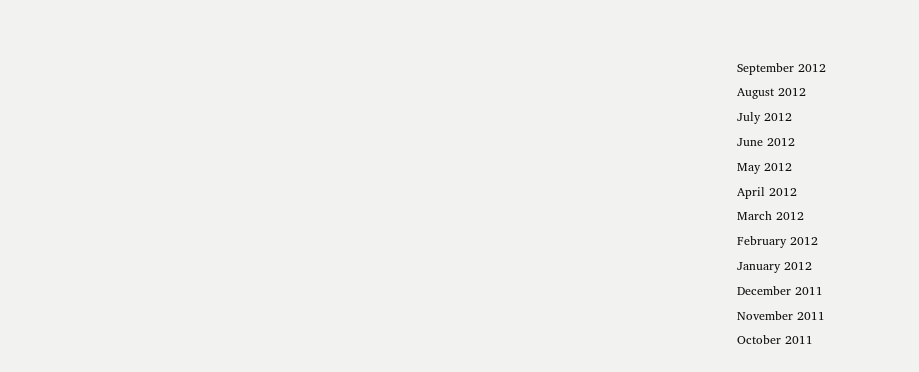September 2012
August 2012
July 2012
June 2012
May 2012
April 2012
March 2012
February 2012
January 2012
December 2011
November 2011
October 2011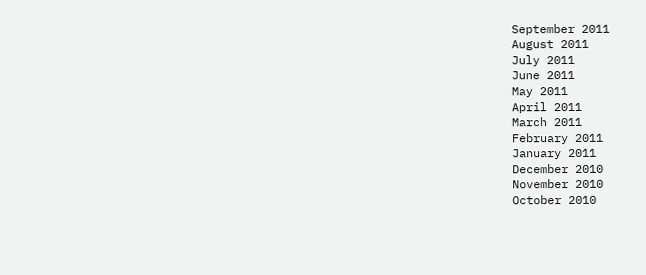September 2011
August 2011
July 2011
June 2011
May 2011
April 2011
March 2011
February 2011
January 2011
December 2010
November 2010
October 2010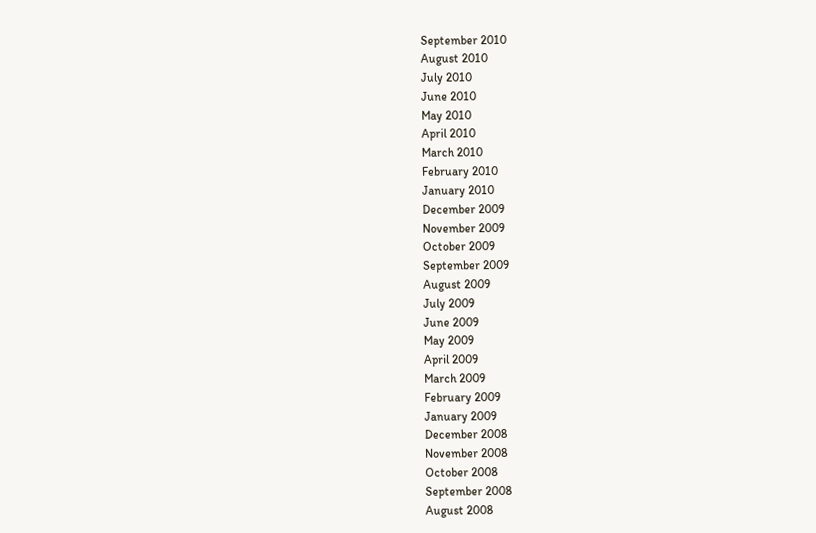September 2010
August 2010
July 2010
June 2010
May 2010
April 2010
March 2010
February 2010
January 2010
December 2009
November 2009
October 2009
September 2009
August 2009
July 2009
June 2009
May 2009
April 2009
March 2009
February 2009
January 2009
December 2008
November 2008
October 2008
September 2008
August 2008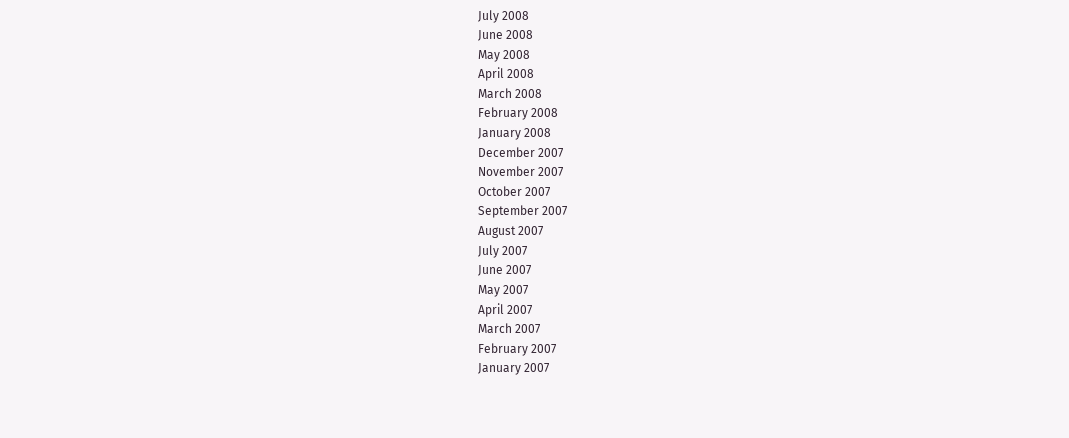July 2008
June 2008
May 2008
April 2008
March 2008
February 2008
January 2008
December 2007
November 2007
October 2007
September 2007
August 2007
July 2007
June 2007
May 2007
April 2007
March 2007
February 2007
January 2007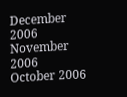December 2006
November 2006
October 2006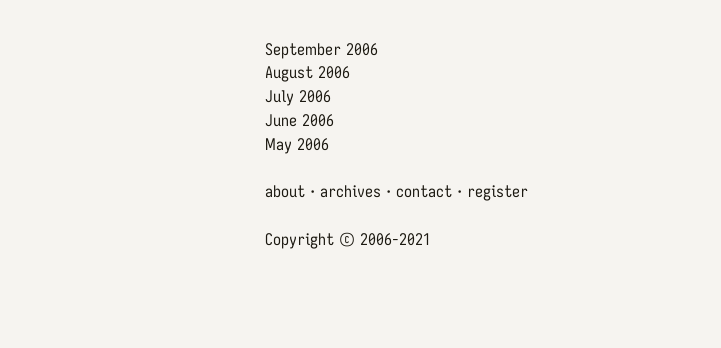September 2006
August 2006
July 2006
June 2006
May 2006

about · archives · contact · register

Copyright © 2006-2021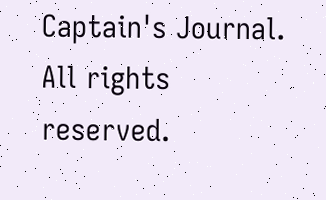Captain's Journal. All rights reserved.